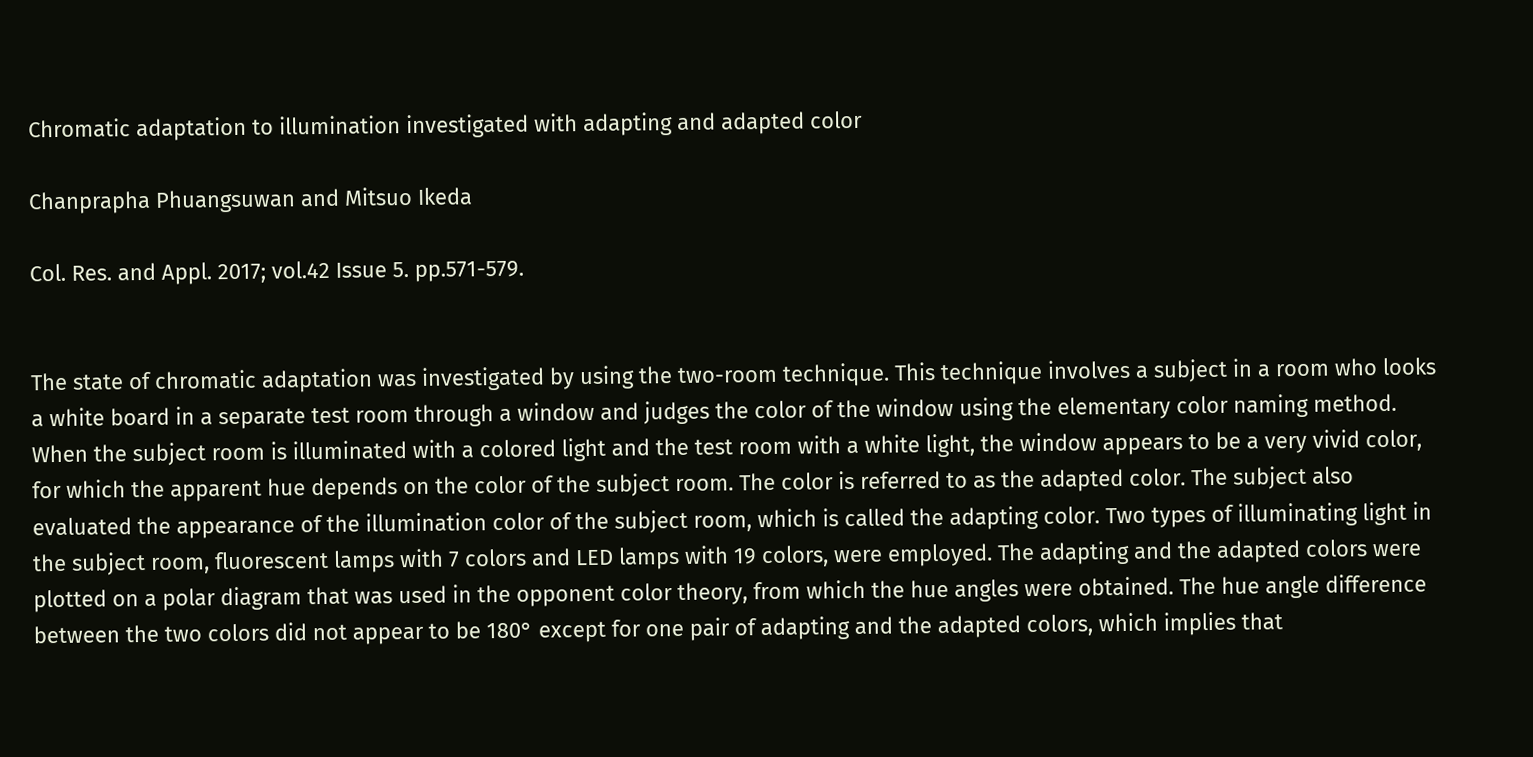Chromatic adaptation to illumination investigated with adapting and adapted color

Chanprapha Phuangsuwan and Mitsuo Ikeda

Col. Res. and Appl. 2017; vol.42 Issue 5. pp.571-579.


The state of chromatic adaptation was investigated by using the two-room technique. This technique involves a subject in a room who looks a white board in a separate test room through a window and judges the color of the window using the elementary color naming method. When the subject room is illuminated with a colored light and the test room with a white light, the window appears to be a very vivid color, for which the apparent hue depends on the color of the subject room. The color is referred to as the adapted color. The subject also evaluated the appearance of the illumination color of the subject room, which is called the adapting color. Two types of illuminating light in the subject room, fluorescent lamps with 7 colors and LED lamps with 19 colors, were employed. The adapting and the adapted colors were plotted on a polar diagram that was used in the opponent color theory, from which the hue angles were obtained. The hue angle difference between the two colors did not appear to be 180° except for one pair of adapting and the adapted colors, which implies that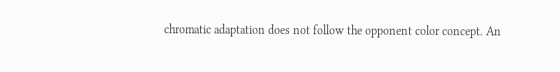chromatic adaptation does not follow the opponent color concept. An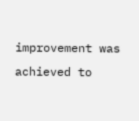improvement was achieved to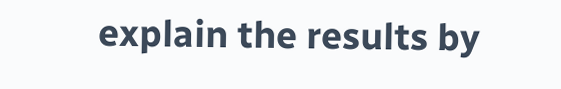explain the results by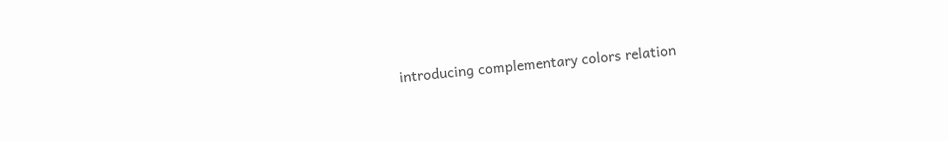introducing complementary colors relation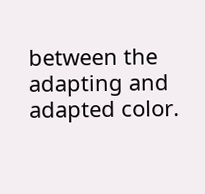between the adapting and adapted color.